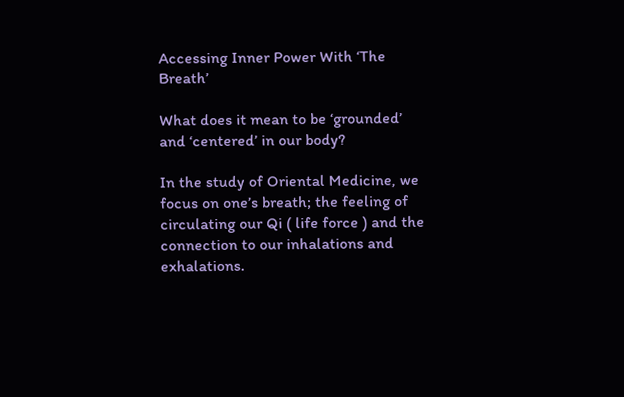Accessing Inner Power With ‘The Breath’

What does it mean to be ‘grounded’ and ‘centered’ in our body?

In the study of Oriental Medicine, we focus on one’s breath; the feeling of circulating our Qi ( life force ) and the connection to our inhalations and exhalations.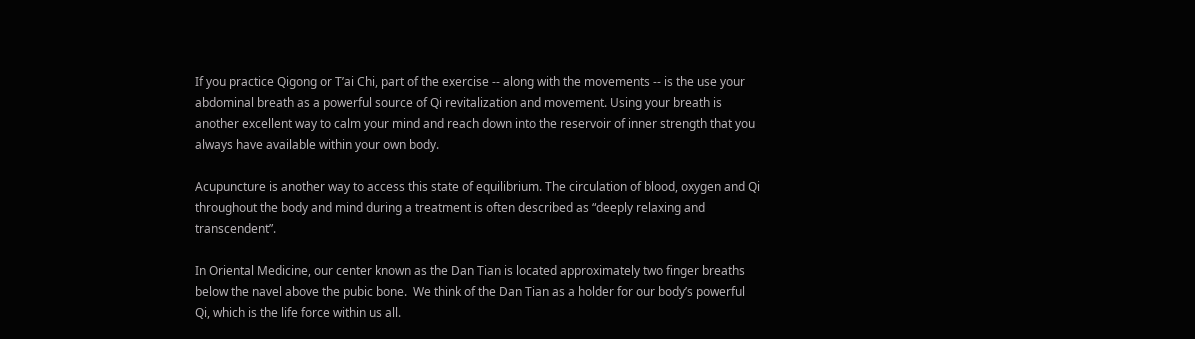If you practice Qigong or T’ai Chi, part of the exercise -- along with the movements -- is the use your abdominal breath as a powerful source of Qi revitalization and movement. Using your breath is another excellent way to calm your mind and reach down into the reservoir of inner strength that you always have available within your own body.

Acupuncture is another way to access this state of equilibrium. The circulation of blood, oxygen and Qi throughout the body and mind during a treatment is often described as “deeply relaxing and transcendent”.

In Oriental Medicine, our center known as the Dan Tian is located approximately two finger breaths below the navel above the pubic bone.  We think of the Dan Tian as a holder for our body’s powerful Qi, which is the life force within us all.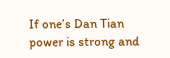If one’s Dan Tian power is strong and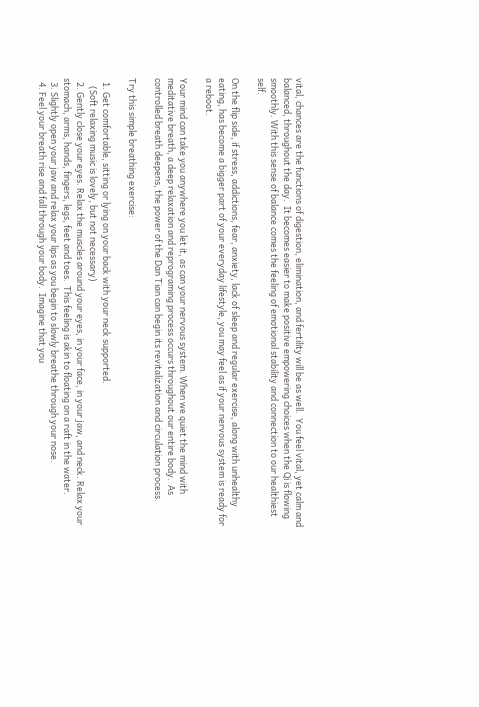vital, chances are the functions of digestion, elimination, and fertility will be as well.  You feel vital, yet calm and balanced, throughout the day.  It becomes easier to make positive empowering choices when the Qi is flowing smoothly. With this sense of balance comes the feeling of emotional stability and connection to our healthiest self.

On the flip side, if stress, addictions, fear, anxiety, lack of sleep and regular exercise, along with unhealthy eating, has become a bigger part of your everyday lifestyle, you may feel as if your nervous system is ready for a reboot.

Your mind can take you anywhere you let it, as can your nervous system. When we quiet the mind with meditative breath, a deep relaxation and reprograming process occurs throughout our entire body.  As controlled breath deepens, the power of the Dan Tian can begin its revitalization and circulation process.

Try this simple breathing exercise:

  1. Get comfortable, sitting or lying on your back with your neck supported.
    (Soft relaxing music is lovely, but not necessary)
  2. Gently close your eyes. Relax the muscles around your eyes, in your face, in your jaw, and neck. Relax your stomach, arms, hands, fingers, legs, feet and toes.  This feeling is akin to floating on a raft in the water.
  3. Slightly open your jaw and relax your lips as you begin to slowly breathe through your nose.
  4. Feel your breath rise and fall through your body.  Imagine that you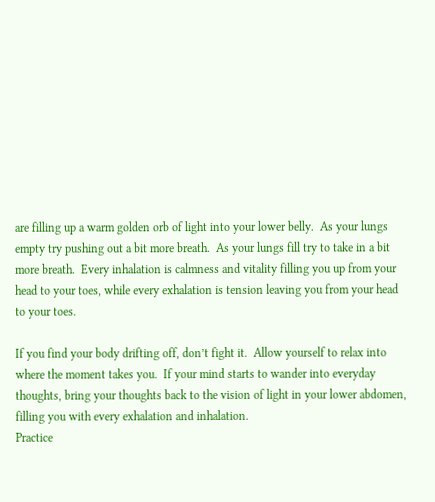are filling up a warm golden orb of light into your lower belly.  As your lungs empty try pushing out a bit more breath.  As your lungs fill try to take in a bit more breath.  Every inhalation is calmness and vitality filling you up from your head to your toes, while every exhalation is tension leaving you from your head to your toes.

If you find your body drifting off, don’t fight it.  Allow yourself to relax into where the moment takes you.  If your mind starts to wander into everyday thoughts, bring your thoughts back to the vision of light in your lower abdomen, filling you with every exhalation and inhalation.
Practice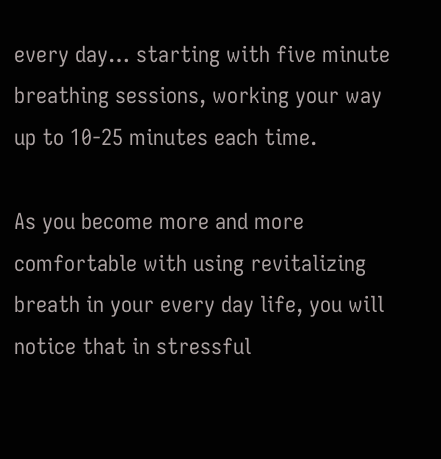every day… starting with five minute breathing sessions, working your way up to 10-25 minutes each time.

As you become more and more comfortable with using revitalizing breath in your every day life, you will notice that in stressful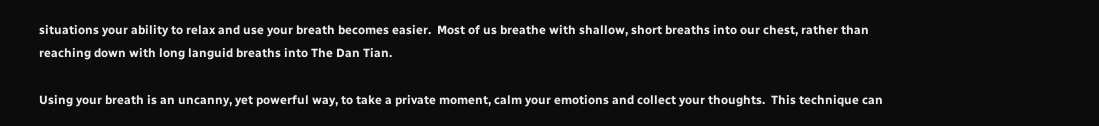situations your ability to relax and use your breath becomes easier.  Most of us breathe with shallow, short breaths into our chest, rather than reaching down with long languid breaths into The Dan Tian.

Using your breath is an uncanny, yet powerful way, to take a private moment, calm your emotions and collect your thoughts.  This technique can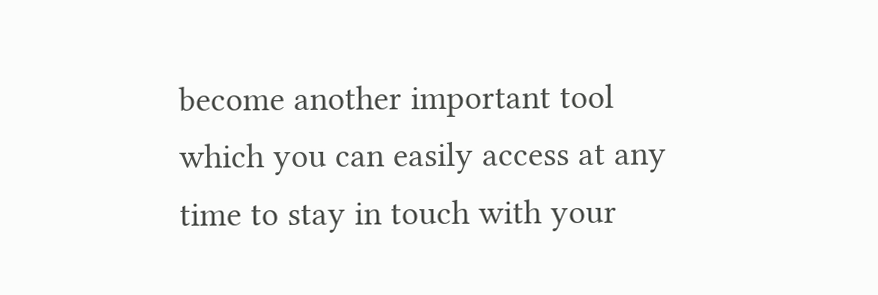become another important tool which you can easily access at any time to stay in touch with your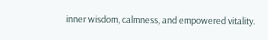inner wisdom, calmness, and empowered vitality.